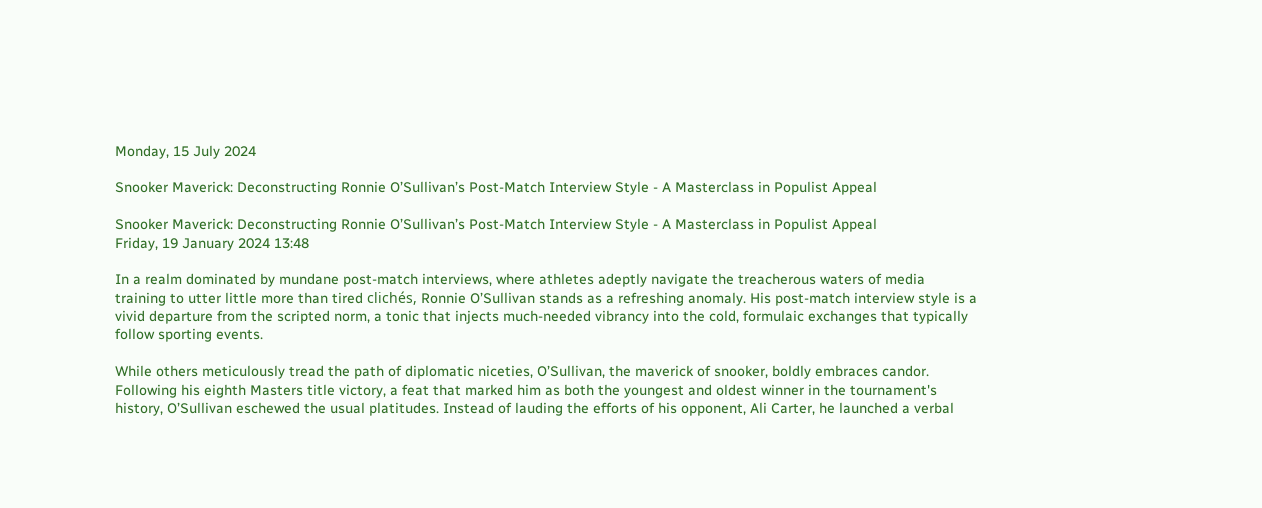Monday, 15 July 2024

Snooker Maverick: Deconstructing Ronnie O’Sullivan’s Post-Match Interview Style - A Masterclass in Populist Appeal

Snooker Maverick: Deconstructing Ronnie O’Sullivan’s Post-Match Interview Style - A Masterclass in Populist Appeal
Friday, 19 January 2024 13:48

In a realm dominated by mundane post-match interviews, where athletes adeptly navigate the treacherous waters of media training to utter little more than tired clichés, Ronnie O’Sullivan stands as a refreshing anomaly. His post-match interview style is a vivid departure from the scripted norm, a tonic that injects much-needed vibrancy into the cold, formulaic exchanges that typically follow sporting events.

While others meticulously tread the path of diplomatic niceties, O’Sullivan, the maverick of snooker, boldly embraces candor. Following his eighth Masters title victory, a feat that marked him as both the youngest and oldest winner in the tournament's history, O’Sullivan eschewed the usual platitudes. Instead of lauding the efforts of his opponent, Ali Carter, he launched a verbal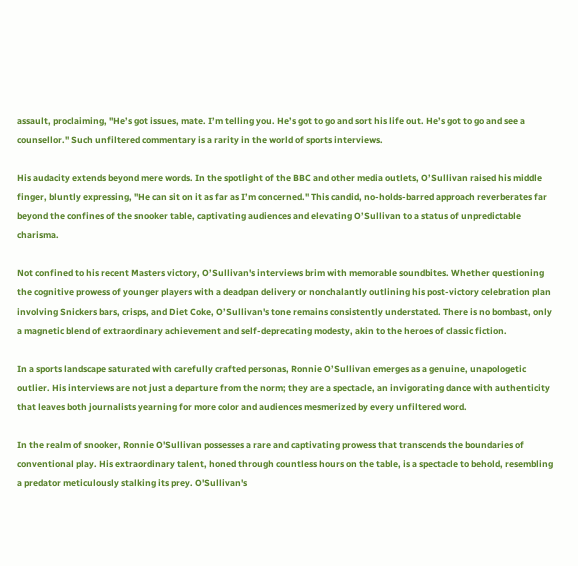assault, proclaiming, "He’s got issues, mate. I’m telling you. He’s got to go and sort his life out. He’s got to go and see a counsellor." Such unfiltered commentary is a rarity in the world of sports interviews.

His audacity extends beyond mere words. In the spotlight of the BBC and other media outlets, O’Sullivan raised his middle finger, bluntly expressing, "He can sit on it as far as I’m concerned." This candid, no-holds-barred approach reverberates far beyond the confines of the snooker table, captivating audiences and elevating O’Sullivan to a status of unpredictable charisma.

Not confined to his recent Masters victory, O’Sullivan's interviews brim with memorable soundbites. Whether questioning the cognitive prowess of younger players with a deadpan delivery or nonchalantly outlining his post-victory celebration plan involving Snickers bars, crisps, and Diet Coke, O’Sullivan's tone remains consistently understated. There is no bombast, only a magnetic blend of extraordinary achievement and self-deprecating modesty, akin to the heroes of classic fiction.

In a sports landscape saturated with carefully crafted personas, Ronnie O’Sullivan emerges as a genuine, unapologetic outlier. His interviews are not just a departure from the norm; they are a spectacle, an invigorating dance with authenticity that leaves both journalists yearning for more color and audiences mesmerized by every unfiltered word.

In the realm of snooker, Ronnie O'Sullivan possesses a rare and captivating prowess that transcends the boundaries of conventional play. His extraordinary talent, honed through countless hours on the table, is a spectacle to behold, resembling a predator meticulously stalking its prey. O'Sullivan's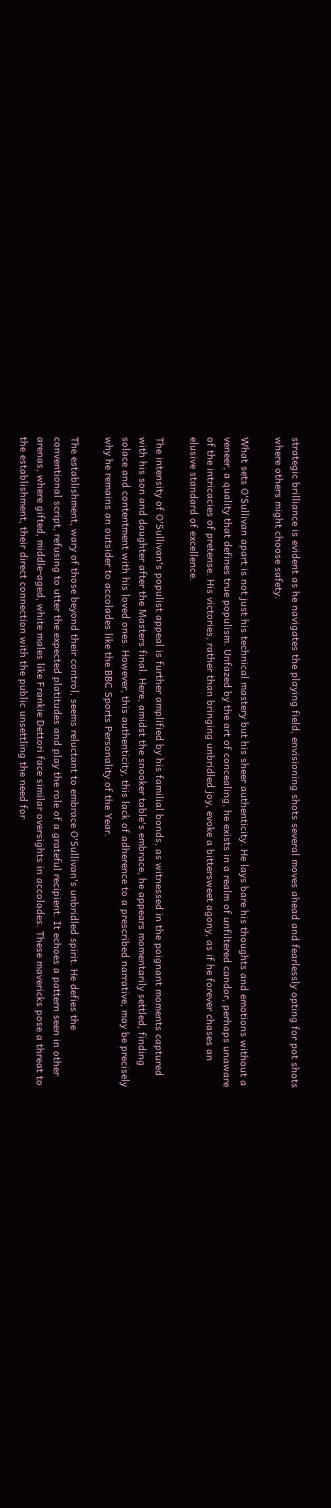strategic brilliance is evident as he navigates the playing field, envisioning shots several moves ahead and fearlessly opting for pot shots where others might choose safety.

What sets O'Sullivan apart is not just his technical mastery but his sheer authenticity. He lays bare his thoughts and emotions without a veneer, a quality that defines true populism. Unfazed by the art of concealing, he exists in a realm of unfiltered candor, perhaps unaware of the intricacies of pretense. His victories, rather than bringing unbridled joy, evoke a bittersweet agony, as if he forever chases an elusive standard of excellence.

The intensity of O'Sullivan's populist appeal is further amplified by his familial bonds, as witnessed in the poignant moments captured with his son and daughter after the Masters final. Here, amidst the snooker table's embrace, he appears momentarily settled, finding solace and contentment with his loved ones. However, this authenticity, this lack of adherence to a prescribed narrative, may be precisely why he remains an outsider to accolades like the BBC Sports Personality of the Year.

The establishment, wary of those beyond their control, seems reluctant to embrace O'Sullivan's unbridled spirit. He defies the conventional script, refusing to utter the expected platitudes and play the role of a grateful recipient. It echoes a pattern seen in other arenas, where gifted, middle-aged, white males like Frankie Dettori face similar oversights in accolades. These mavericks pose a threat to the establishment, their direct connection with the public unsettling the need for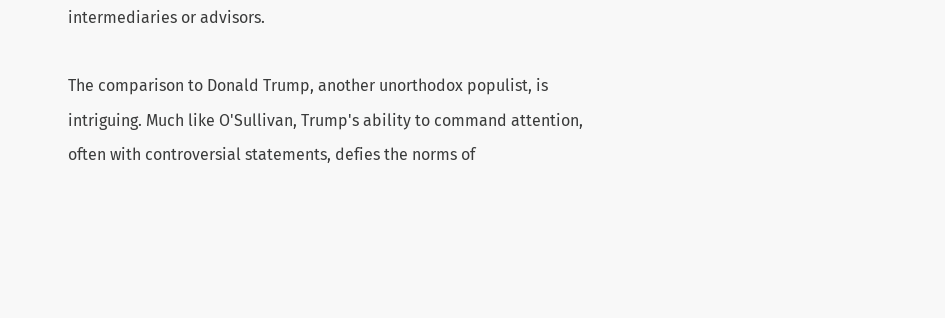intermediaries or advisors.

The comparison to Donald Trump, another unorthodox populist, is intriguing. Much like O'Sullivan, Trump's ability to command attention, often with controversial statements, defies the norms of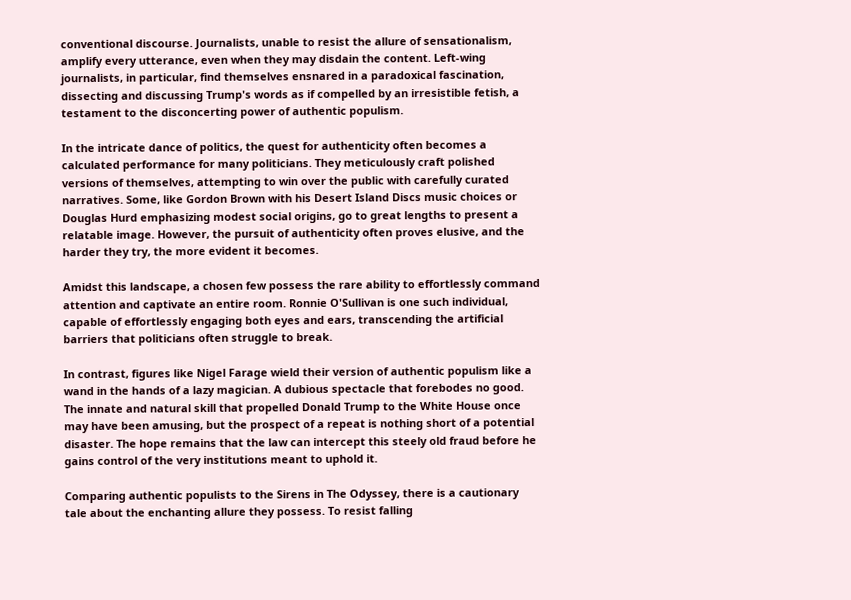conventional discourse. Journalists, unable to resist the allure of sensationalism, amplify every utterance, even when they may disdain the content. Left-wing journalists, in particular, find themselves ensnared in a paradoxical fascination, dissecting and discussing Trump's words as if compelled by an irresistible fetish, a testament to the disconcerting power of authentic populism.

In the intricate dance of politics, the quest for authenticity often becomes a calculated performance for many politicians. They meticulously craft polished versions of themselves, attempting to win over the public with carefully curated narratives. Some, like Gordon Brown with his Desert Island Discs music choices or Douglas Hurd emphasizing modest social origins, go to great lengths to present a relatable image. However, the pursuit of authenticity often proves elusive, and the harder they try, the more evident it becomes.

Amidst this landscape, a chosen few possess the rare ability to effortlessly command attention and captivate an entire room. Ronnie O'Sullivan is one such individual, capable of effortlessly engaging both eyes and ears, transcending the artificial barriers that politicians often struggle to break.

In contrast, figures like Nigel Farage wield their version of authentic populism like a wand in the hands of a lazy magician. A dubious spectacle that forebodes no good. The innate and natural skill that propelled Donald Trump to the White House once may have been amusing, but the prospect of a repeat is nothing short of a potential disaster. The hope remains that the law can intercept this steely old fraud before he gains control of the very institutions meant to uphold it.

Comparing authentic populists to the Sirens in The Odyssey, there is a cautionary tale about the enchanting allure they possess. To resist falling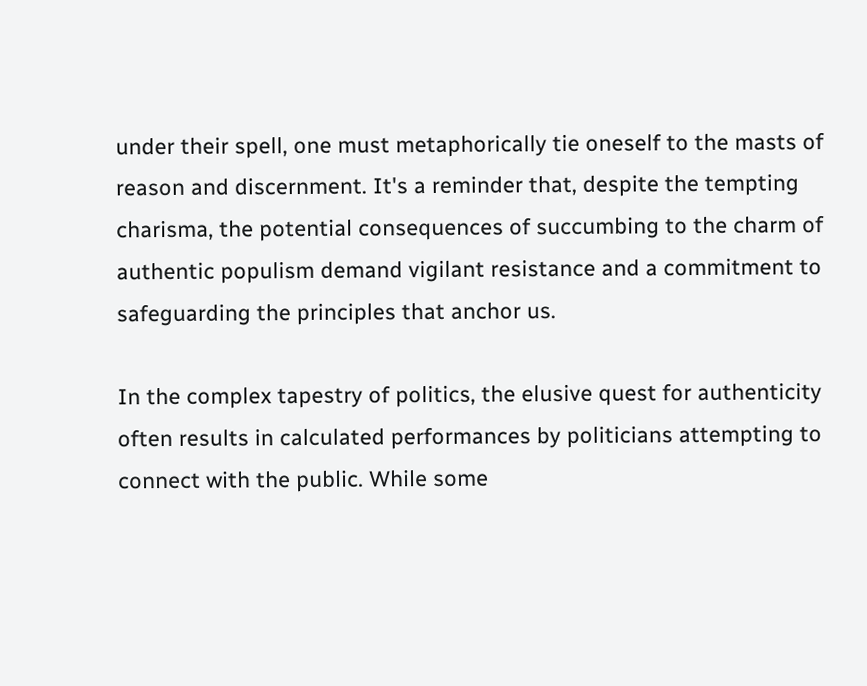under their spell, one must metaphorically tie oneself to the masts of reason and discernment. It's a reminder that, despite the tempting charisma, the potential consequences of succumbing to the charm of authentic populism demand vigilant resistance and a commitment to safeguarding the principles that anchor us.

In the complex tapestry of politics, the elusive quest for authenticity often results in calculated performances by politicians attempting to connect with the public. While some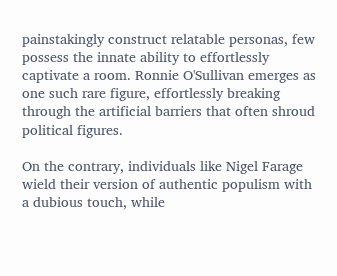painstakingly construct relatable personas, few possess the innate ability to effortlessly captivate a room. Ronnie O'Sullivan emerges as one such rare figure, effortlessly breaking through the artificial barriers that often shroud political figures.

On the contrary, individuals like Nigel Farage wield their version of authentic populism with a dubious touch, while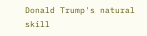Donald Trump's natural skill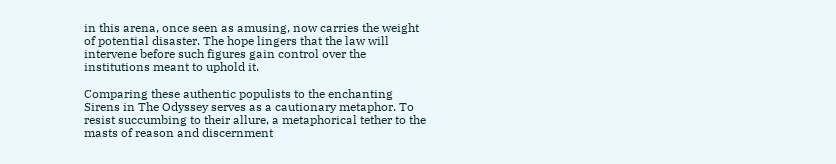in this arena, once seen as amusing, now carries the weight of potential disaster. The hope lingers that the law will intervene before such figures gain control over the institutions meant to uphold it.

Comparing these authentic populists to the enchanting Sirens in The Odyssey serves as a cautionary metaphor. To resist succumbing to their allure, a metaphorical tether to the masts of reason and discernment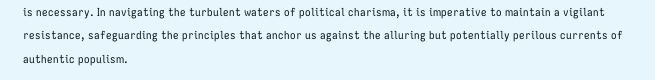is necessary. In navigating the turbulent waters of political charisma, it is imperative to maintain a vigilant resistance, safeguarding the principles that anchor us against the alluring but potentially perilous currents of authentic populism.